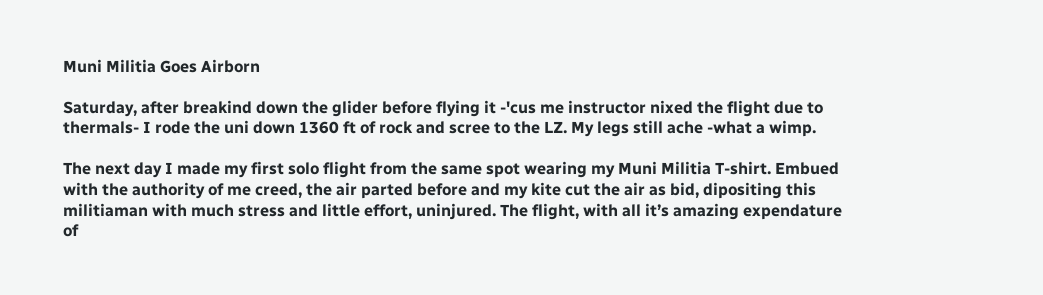Muni Militia Goes Airborn

Saturday, after breakind down the glider before flying it -'cus me instructor nixed the flight due to thermals- I rode the uni down 1360 ft of rock and scree to the LZ. My legs still ache -what a wimp.

The next day I made my first solo flight from the same spot wearing my Muni Militia T-shirt. Embued with the authority of me creed, the air parted before and my kite cut the air as bid, dipositing this militiaman with much stress and little effort, uninjured. The flight, with all it’s amazing expendature of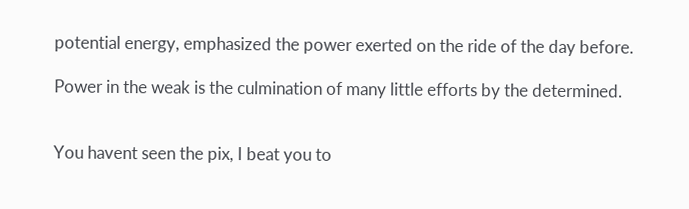potential energy, emphasized the power exerted on the ride of the day before.

Power in the weak is the culmination of many little efforts by the determined.


You havent seen the pix, I beat you to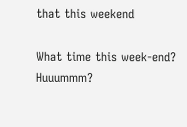that this weekend

What time this week-end? Huuummm?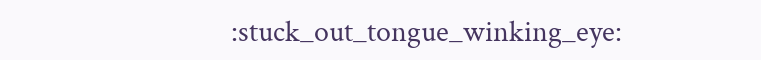:stuck_out_tongue_winking_eye: